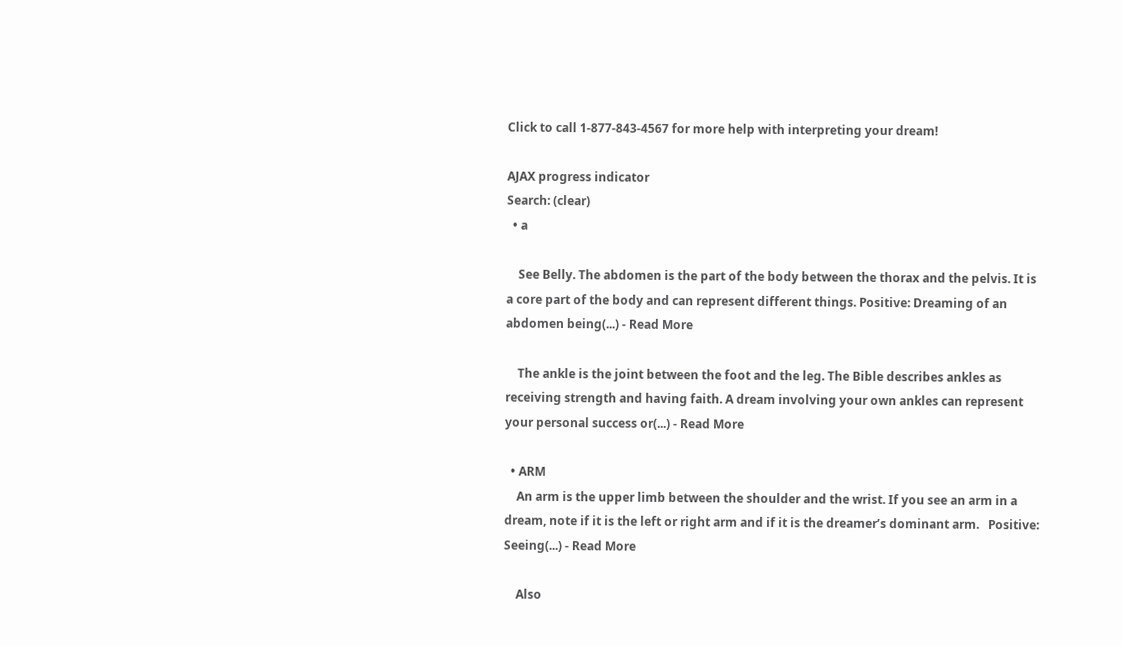Click to call 1-877-843-4567 for more help with interpreting your dream!

AJAX progress indicator
Search: (clear)
  • a

    See Belly. The abdomen is the part of the body between the thorax and the pelvis. It is a core part of the body and can represent different things. Positive: Dreaming of an abdomen being(...) - Read More

    The ankle is the joint between the foot and the leg. The Bible describes ankles as receiving strength and having faith. A dream involving your own ankles can represent your personal success or(...) - Read More

  • ARM
    An arm is the upper limb between the shoulder and the wrist. If you see an arm in a dream, note if it is the left or right arm and if it is the dreamer’s dominant arm.   Positive: Seeing(...) - Read More

    Also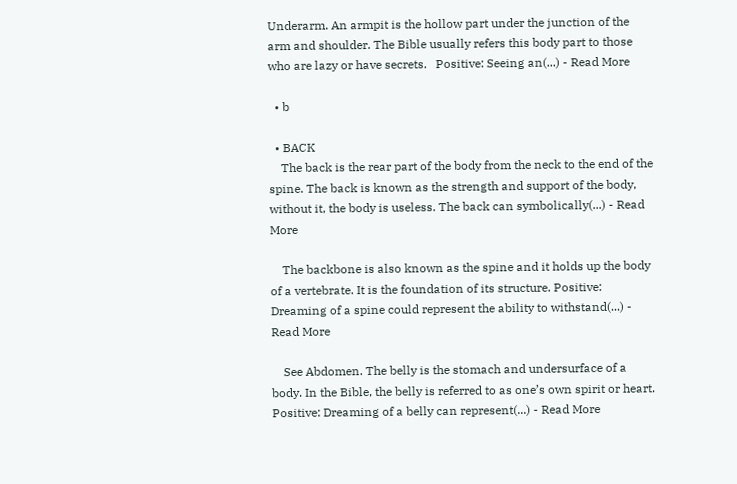Underarm. An armpit is the hollow part under the junction of the arm and shoulder. The Bible usually refers this body part to those who are lazy or have secrets.   Positive: Seeing an(...) - Read More

  • b

  • BACK
    The back is the rear part of the body from the neck to the end of the spine. The back is known as the strength and support of the body, without it, the body is useless. The back can symbolically(...) - Read More

    The backbone is also known as the spine and it holds up the body of a vertebrate. It is the foundation of its structure. Positive: Dreaming of a spine could represent the ability to withstand(...) - Read More

    See Abdomen. The belly is the stomach and undersurface of a body. In the Bible, the belly is referred to as one’s own spirit or heart.   Positive: Dreaming of a belly can represent(...) - Read More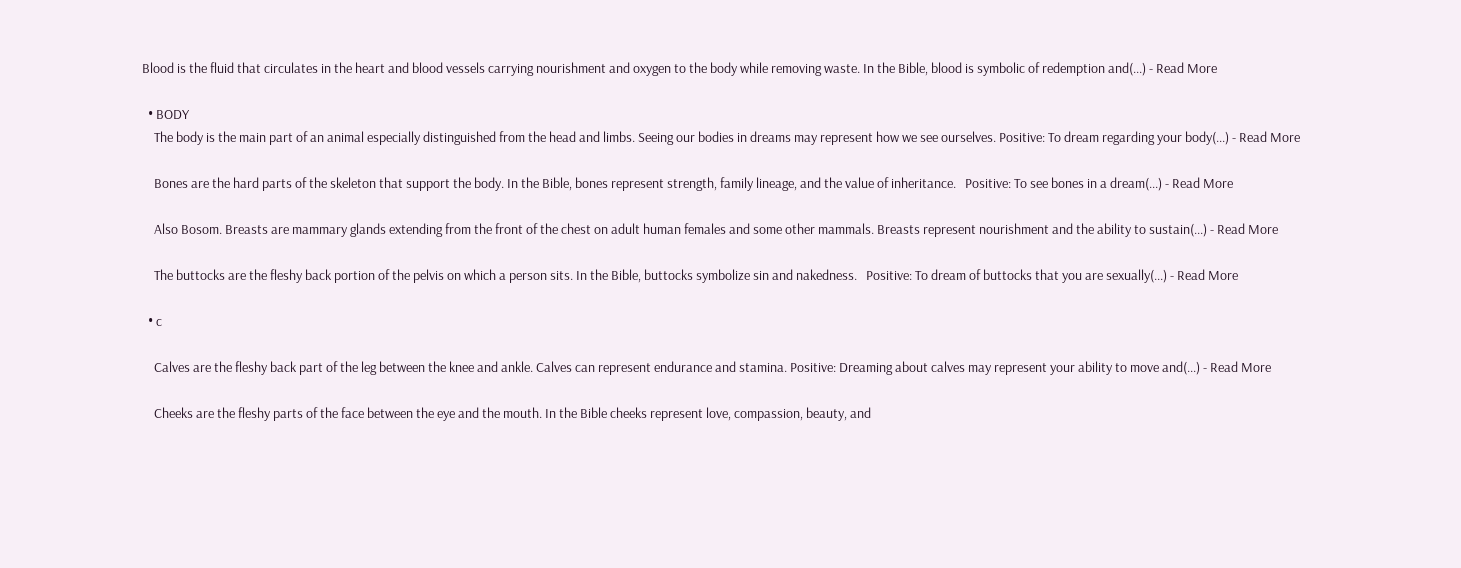Blood is the fluid that circulates in the heart and blood vessels carrying nourishment and oxygen to the body while removing waste. In the Bible, blood is symbolic of redemption and(...) - Read More

  • BODY
    The body is the main part of an animal especially distinguished from the head and limbs. Seeing our bodies in dreams may represent how we see ourselves. Positive: To dream regarding your body(...) - Read More

    Bones are the hard parts of the skeleton that support the body. In the Bible, bones represent strength, family lineage, and the value of inheritance.   Positive: To see bones in a dream(...) - Read More

    Also Bosom. Breasts are mammary glands extending from the front of the chest on adult human females and some other mammals. Breasts represent nourishment and the ability to sustain(...) - Read More

    The buttocks are the fleshy back portion of the pelvis on which a person sits. In the Bible, buttocks symbolize sin and nakedness.   Positive: To dream of buttocks that you are sexually(...) - Read More

  • c

    Calves are the fleshy back part of the leg between the knee and ankle. Calves can represent endurance and stamina. Positive: Dreaming about calves may represent your ability to move and(...) - Read More

    Cheeks are the fleshy parts of the face between the eye and the mouth. In the Bible cheeks represent love, compassion, beauty, and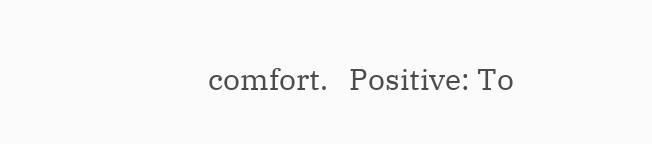comfort.   Positive: To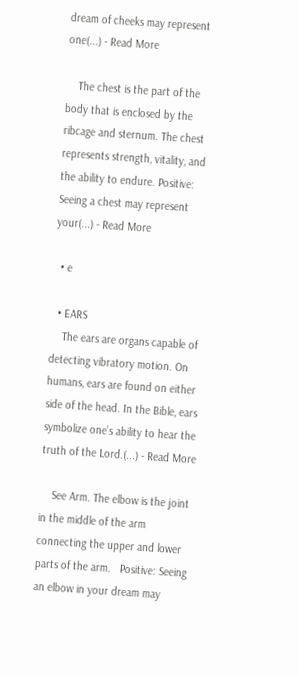dream of cheeks may represent one(...) - Read More

    The chest is the part of the body that is enclosed by the ribcage and sternum. The chest represents strength, vitality, and the ability to endure. Positive: Seeing a chest may represent your(...) - Read More

  • e

  • EARS
    The ears are organs capable of detecting vibratory motion. On humans, ears are found on either side of the head. In the Bible, ears symbolize one’s ability to hear the truth of the Lord.(...) - Read More

    See Arm. The elbow is the joint in the middle of the arm connecting the upper and lower parts of the arm.   Positive: Seeing an elbow in your dream may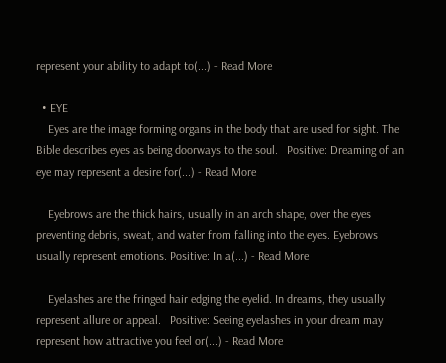represent your ability to adapt to(...) - Read More

  • EYE
    Eyes are the image forming organs in the body that are used for sight. The Bible describes eyes as being doorways to the soul.   Positive: Dreaming of an eye may represent a desire for(...) - Read More

    Eyebrows are the thick hairs, usually in an arch shape, over the eyes preventing debris, sweat, and water from falling into the eyes. Eyebrows usually represent emotions. Positive: In a(...) - Read More

    Eyelashes are the fringed hair edging the eyelid. In dreams, they usually represent allure or appeal.   Positive: Seeing eyelashes in your dream may represent how attractive you feel or(...) - Read More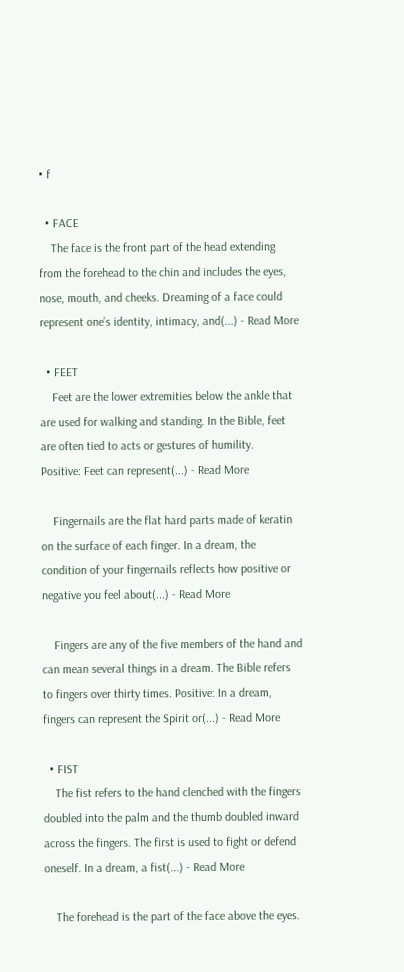• f

  • FACE
    The face is the front part of the head extending from the forehead to the chin and includes the eyes, nose, mouth, and cheeks. Dreaming of a face could represent one’s identity, intimacy, and(...) - Read More

  • FEET
    Feet are the lower extremities below the ankle that are used for walking and standing. In the Bible, feet are often tied to acts or gestures of humility.   Positive: Feet can represent(...) - Read More

    Fingernails are the flat hard parts made of keratin on the surface of each finger. In a dream, the condition of your fingernails reflects how positive or negative you feel about(...) - Read More

    Fingers are any of the five members of the hand and can mean several things in a dream. The Bible refers to fingers over thirty times. Positive: In a dream, fingers can represent the Spirit or(...) - Read More

  • FIST
    The fist refers to the hand clenched with the fingers doubled into the palm and the thumb doubled inward across the fingers. The first is used to fight or defend oneself. In a dream, a fist(...) - Read More

    The forehead is the part of the face above the eyes.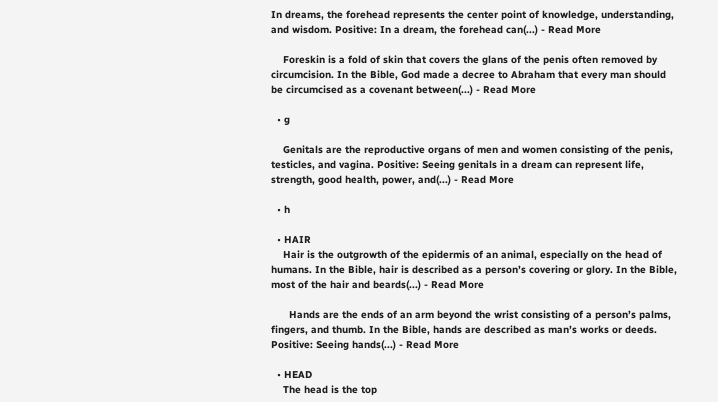In dreams, the forehead represents the center point of knowledge, understanding, and wisdom. Positive: In a dream, the forehead can(...) - Read More

    Foreskin is a fold of skin that covers the glans of the penis often removed by circumcision. In the Bible, God made a decree to Abraham that every man should be circumcised as a covenant between(...) - Read More

  • g

    Genitals are the reproductive organs of men and women consisting of the penis, testicles, and vagina. Positive: Seeing genitals in a dream can represent life, strength, good health, power, and(...) - Read More

  • h

  • HAIR
    Hair is the outgrowth of the epidermis of an animal, especially on the head of humans. In the Bible, hair is described as a person’s covering or glory. In the Bible, most of the hair and beards(...) - Read More

      Hands are the ends of an arm beyond the wrist consisting of a person’s palms, fingers, and thumb. In the Bible, hands are described as man’s works or deeds.   Positive: Seeing hands(...) - Read More

  • HEAD
    The head is the top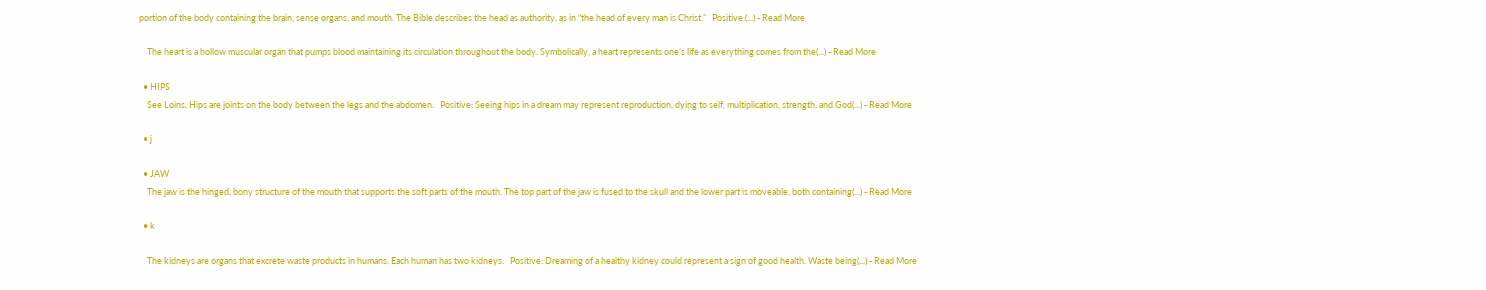portion of the body containing the brain, sense organs, and mouth. The Bible describes the head as authority, as in “the head of every man is Christ.”   Positive:(...) - Read More

    The heart is a hollow muscular organ that pumps blood maintaining its circulation throughout the body. Symbolically, a heart represents one’s life as everything comes from the(...) - Read More

  • HIPS
    See Loins. Hips are joints on the body between the legs and the abdomen.   Positive: Seeing hips in a dream may represent reproduction, dying to self, multiplication, strength, and God(...) - Read More

  • j

  • JAW
    The jaw is the hinged, bony structure of the mouth that supports the soft parts of the mouth. The top part of the jaw is fused to the skull and the lower part is moveable, both containing(...) - Read More

  • k

    The kidneys are organs that excrete waste products in humans. Each human has two kidneys.   Positive: Dreaming of a healthy kidney could represent a sign of good health. Waste being(...) - Read More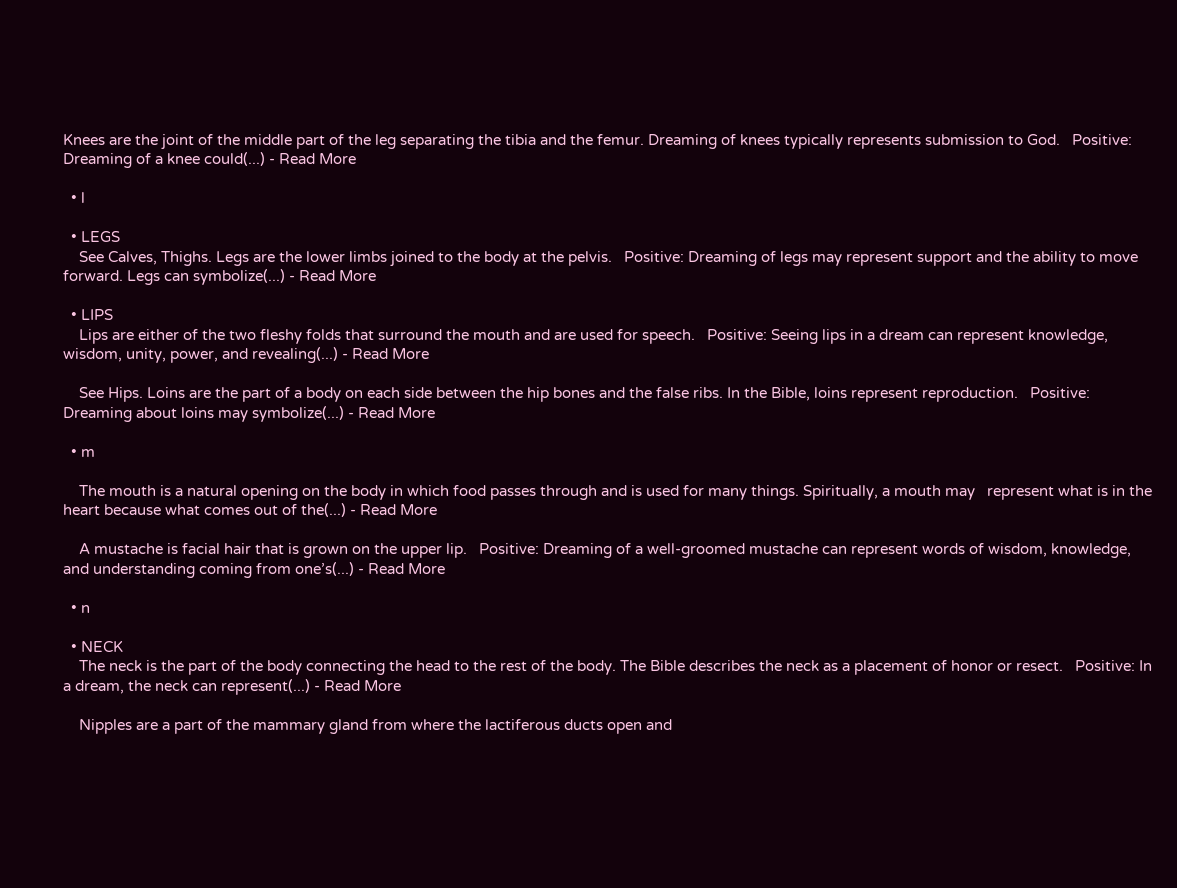Knees are the joint of the middle part of the leg separating the tibia and the femur. Dreaming of knees typically represents submission to God.   Positive: Dreaming of a knee could(...) - Read More

  • l

  • LEGS
    See Calves, Thighs. Legs are the lower limbs joined to the body at the pelvis.   Positive: Dreaming of legs may represent support and the ability to move forward. Legs can symbolize(...) - Read More

  • LIPS
    Lips are either of the two fleshy folds that surround the mouth and are used for speech.   Positive: Seeing lips in a dream can represent knowledge, wisdom, unity, power, and revealing(...) - Read More

    See Hips. Loins are the part of a body on each side between the hip bones and the false ribs. In the Bible, loins represent reproduction.   Positive: Dreaming about loins may symbolize(...) - Read More

  • m

    The mouth is a natural opening on the body in which food passes through and is used for many things. Spiritually, a mouth may   represent what is in the heart because what comes out of the(...) - Read More

    A mustache is facial hair that is grown on the upper lip.   Positive: Dreaming of a well-groomed mustache can represent words of wisdom, knowledge, and understanding coming from one’s(...) - Read More

  • n

  • NECK
    The neck is the part of the body connecting the head to the rest of the body. The Bible describes the neck as a placement of honor or resect.   Positive: In a dream, the neck can represent(...) - Read More

    Nipples are a part of the mammary gland from where the lactiferous ducts open and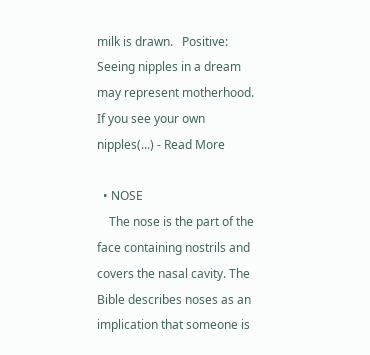milk is drawn.   Positive: Seeing nipples in a dream may represent motherhood. If you see your own nipples(...) - Read More

  • NOSE
    The nose is the part of the face containing nostrils and covers the nasal cavity. The Bible describes noses as an implication that someone is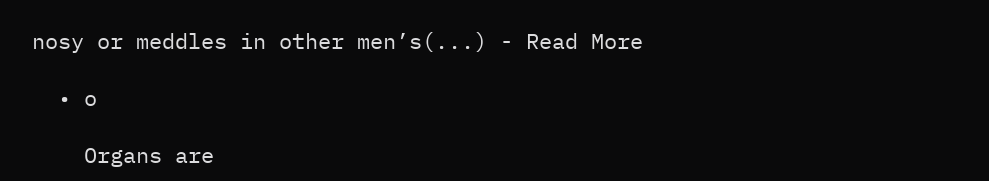nosy or meddles in other men’s(...) - Read More

  • o

    Organs are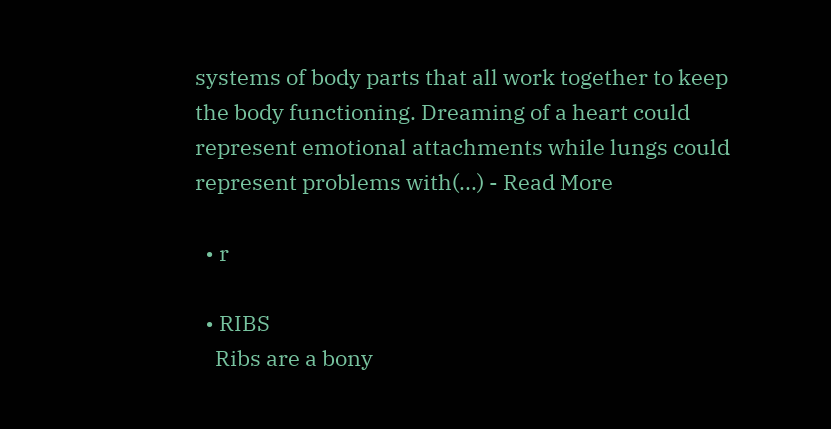systems of body parts that all work together to keep the body functioning. Dreaming of a heart could represent emotional attachments while lungs could represent problems with(...) - Read More

  • r

  • RIBS
    Ribs are a bony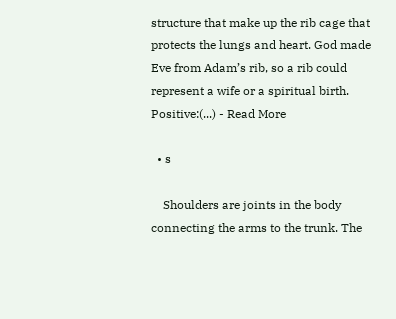structure that make up the rib cage that protects the lungs and heart. God made Eve from Adam’s rib, so a rib could represent a wife or a spiritual birth.   Positive:(...) - Read More

  • s

    Shoulders are joints in the body connecting the arms to the trunk. The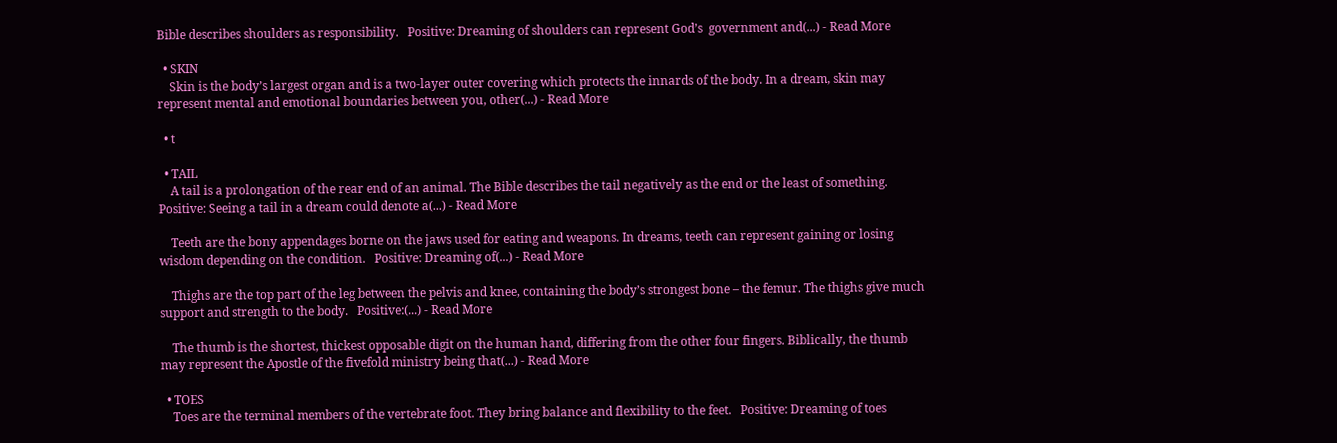Bible describes shoulders as responsibility.   Positive: Dreaming of shoulders can represent God’s  government and(...) - Read More

  • SKIN
    Skin is the body’s largest organ and is a two-layer outer covering which protects the innards of the body. In a dream, skin may represent mental and emotional boundaries between you, other(...) - Read More

  • t

  • TAIL
    A tail is a prolongation of the rear end of an animal. The Bible describes the tail negatively as the end or the least of something.   Positive: Seeing a tail in a dream could denote a(...) - Read More

    Teeth are the bony appendages borne on the jaws used for eating and weapons. In dreams, teeth can represent gaining or losing wisdom depending on the condition.   Positive: Dreaming of(...) - Read More

    Thighs are the top part of the leg between the pelvis and knee, containing the body’s strongest bone – the femur. The thighs give much support and strength to the body.   Positive:(...) - Read More

    The thumb is the shortest, thickest opposable digit on the human hand, differing from the other four fingers. Biblically, the thumb may represent the Apostle of the fivefold ministry being that(...) - Read More

  • TOES
    Toes are the terminal members of the vertebrate foot. They bring balance and flexibility to the feet.   Positive: Dreaming of toes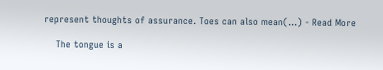represent thoughts of assurance. Toes can also mean(...) - Read More

    The tongue is a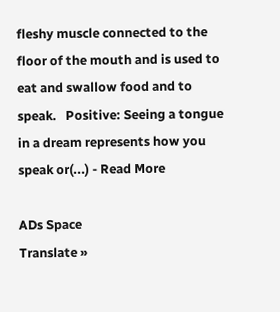fleshy muscle connected to the floor of the mouth and is used to eat and swallow food and to speak.   Positive: Seeing a tongue in a dream represents how you speak or(...) - Read More

ADs Space
Translate »